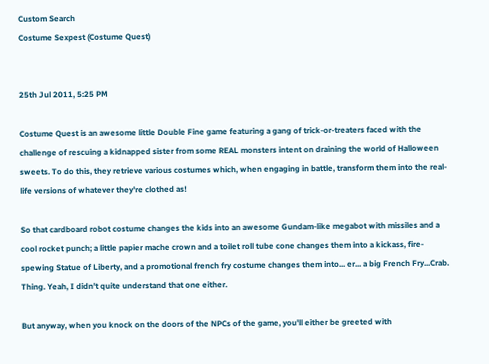Custom Search
Costume Sexpest (Costume Quest)


25th Jul 2011, 5:25 PM

Costume Quest is an awesome little Double Fine game featuring a gang of trick-or-treaters faced with the challenge of rescuing a kidnapped sister from some REAL monsters intent on draining the world of Halloween sweets. To do this, they retrieve various costumes which, when engaging in battle, transform them into the real-life versions of whatever they're clothed as!

So that cardboard robot costume changes the kids into an awesome Gundam-like megabot with missiles and a cool rocket punch; a little papier mache crown and a toilet roll tube cone changes them into a kickass, fire-spewing Statue of Liberty, and a promotional french fry costume changes them into... er... a big French Fry...Crab. Thing. Yeah, I didn't quite understand that one either.

But anyway, when you knock on the doors of the NPCs of the game, you'll either be greeted with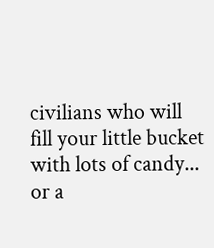civilians who will fill your little bucket with lots of candy... or a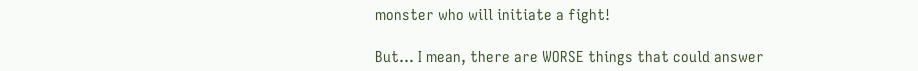monster who will initiate a fight!

But... I mean, there are WORSE things that could answer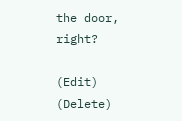the door, right?

(Edit) (Delete)